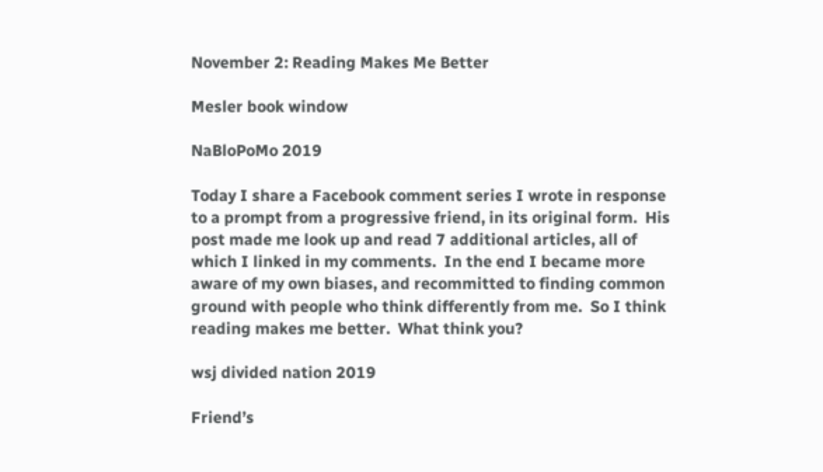November 2: Reading Makes Me Better

Mesler book window

NaBloPoMo 2019

Today I share a Facebook comment series I wrote in response to a prompt from a progressive friend, in its original form.  His post made me look up and read 7 additional articles, all of which I linked in my comments.  In the end I became more aware of my own biases, and recommitted to finding common ground with people who think differently from me.  So I think reading makes me better.  What think you?

wsj divided nation 2019

Friend’s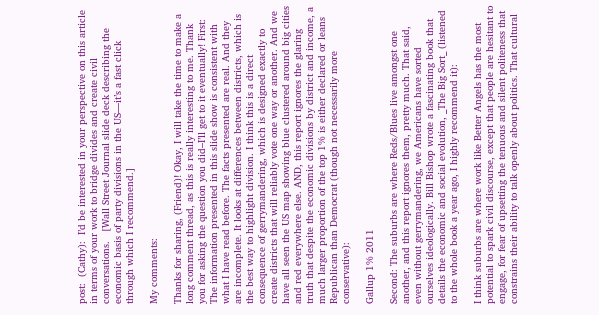post:  (Cathy):  I’d be interested in your perspective on this article in terms of your work to bridge divides and create civil conversations.   [Wall Street Journal slide deck describing the economic basis of party divisions in the US—it’s a fast click through which I recommend.]

My comments:

Thanks for sharing, (Friend)! Okay, I will take the time to make a long comment thread, as this is really interesting to me. Thank you for asking the question you did–I’ll get to it eventually! First: The information presented in this slide show is consistent with what I have read before. The facts presented are real. And they are incomplete. It looks at differences between districts, which is the best way to highlight division. I think this is a direct consequence of gerrymandering, which is designed exactly to create districts that will reliably vote one way or another. And we have all seen the US map showing blue clustered around big cities and red everywhere else. AND, this report ignores the glaring truth that despite the economic divisions by district and income, a much larger proportion of the top 1% is either declared or leans Republican than Democrat (though not necessarily more conservative):

Gallup 1% 2011

Second: The suburbs are where Reds/Blues live amongst one another, and this report ignores them, pretty much. That said, even without gerrymandering, we Americans have sorted ourselves ideologically. Bill Bishop wrote a fascinating book that details the economic and social evolution, _The Big Sort_ (listened to the whole book a year ago, I highly recommend it):

I think suburbs are where work like Better Angels has the most potential to spark civil discourse, except that people are hesitant to engage, for fear of upsetting the tenuous and silent politeness that constrains their ability to talk openly about politics. That cultural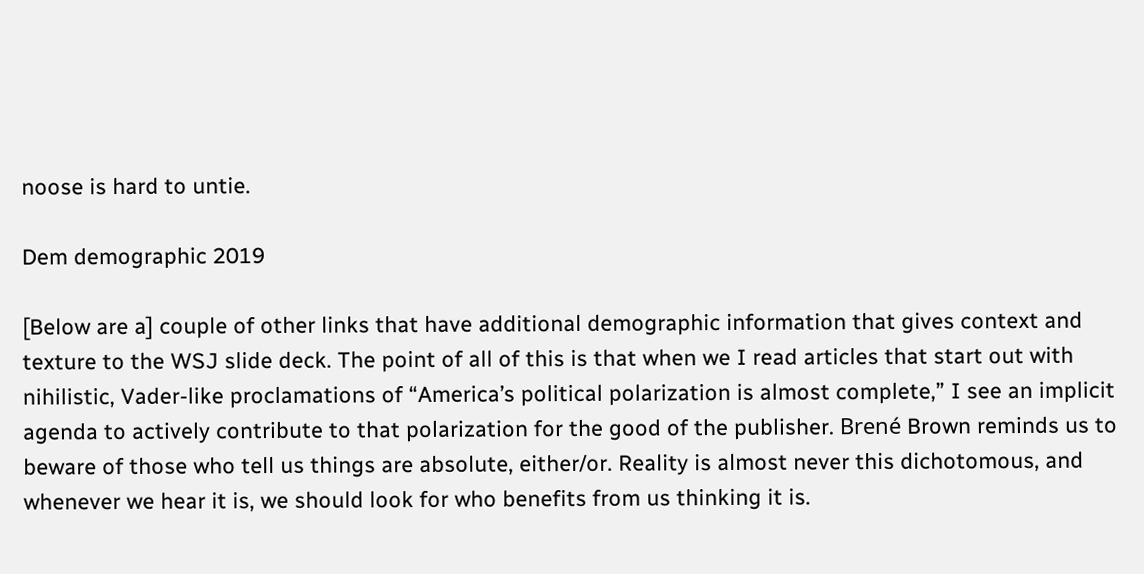noose is hard to untie.

Dem demographic 2019

[Below are a] couple of other links that have additional demographic information that gives context and texture to the WSJ slide deck. The point of all of this is that when we I read articles that start out with nihilistic, Vader-like proclamations of “America’s political polarization is almost complete,” I see an implicit agenda to actively contribute to that polarization for the good of the publisher. Brené Brown reminds us to beware of those who tell us things are absolute, either/or. Reality is almost never this dichotomous, and whenever we hear it is, we should look for who benefits from us thinking it is.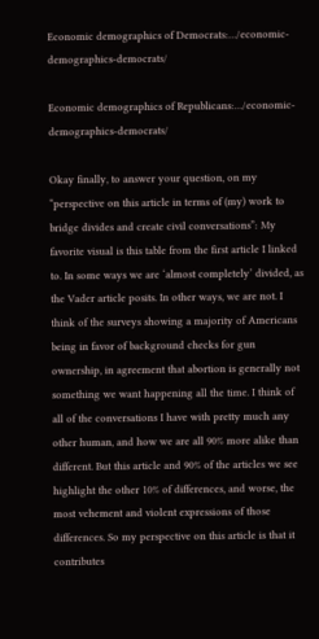Economic demographics of Democrats:…/economic-demographics-democrats/

Economic demographics of Republicans:…/economic-demographics-democrats/

Okay finally, to answer your question, on my “perspective on this article in terms of (my) work to bridge divides and create civil conversations”: My favorite visual is this table from the first article I linked to. In some ways we are ‘almost completely’ divided, as the Vader article posits. In other ways, we are not. I think of the surveys showing a majority of Americans being in favor of background checks for gun ownership, in agreement that abortion is generally not something we want happening all the time. I think of all of the conversations I have with pretty much any other human, and how we are all 90% more alike than different. But this article and 90% of the articles we see highlight the other 10% of differences, and worse, the most vehement and violent expressions of those differences. So my perspective on this article is that it contributes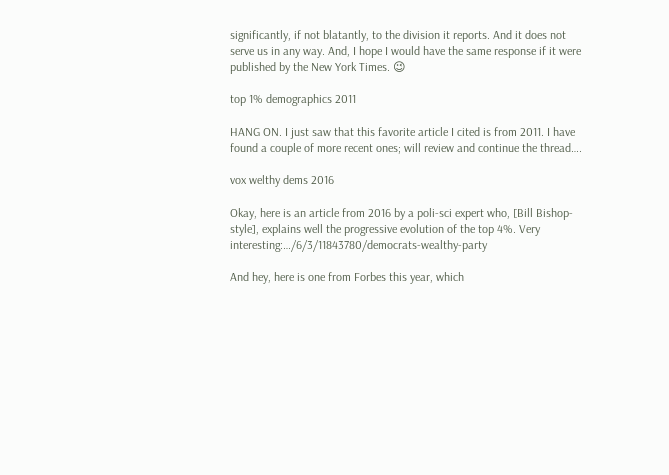significantly, if not blatantly, to the division it reports. And it does not serve us in any way. And, I hope I would have the same response if it were published by the New York Times. 😉

top 1% demographics 2011

HANG ON. I just saw that this favorite article I cited is from 2011. I have found a couple of more recent ones; will review and continue the thread….

vox welthy dems 2016

Okay, here is an article from 2016 by a poli-sci expert who, [Bill Bishop-style], explains well the progressive evolution of the top 4%. Very interesting:…/6/3/11843780/democrats-wealthy-party

And hey, here is one from Forbes this year, which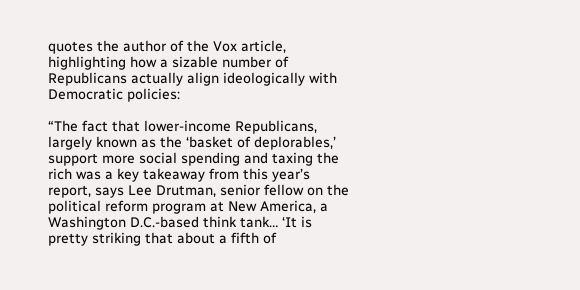quotes the author of the Vox article, highlighting how a sizable number of Republicans actually align ideologically with Democratic policies:

“The fact that lower-income Republicans, largely known as the ‘basket of deplorables,’ support more social spending and taxing the rich was a key takeaway from this year’s report, says Lee Drutman, senior fellow on the political reform program at New America, a Washington D.C.-based think tank… ‘It is pretty striking that about a fifth of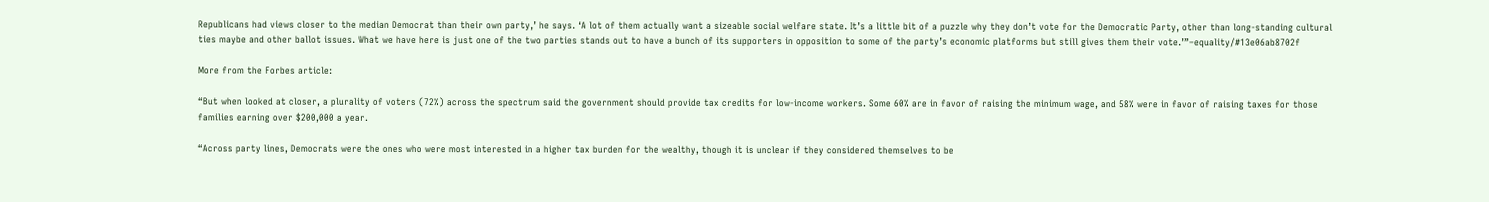Republicans had views closer to the median Democrat than their own party,’ he says. ‘A lot of them actually want a sizeable social welfare state. It’s a little bit of a puzzle why they don’t vote for the Democratic Party, other than long-standing cultural ties maybe and other ballot issues. What we have here is just one of the two parties stands out to have a bunch of its supporters in opposition to some of the party’s economic platforms but still gives them their vote.’”–equality/#13e06ab8702f

More from the Forbes article:

“But when looked at closer, a plurality of voters (72%) across the spectrum said the government should provide tax credits for low-income workers. Some 60% are in favor of raising the minimum wage, and 58% were in favor of raising taxes for those families earning over $200,000 a year.

“Across party lines, Democrats were the ones who were most interested in a higher tax burden for the wealthy, though it is unclear if they considered themselves to be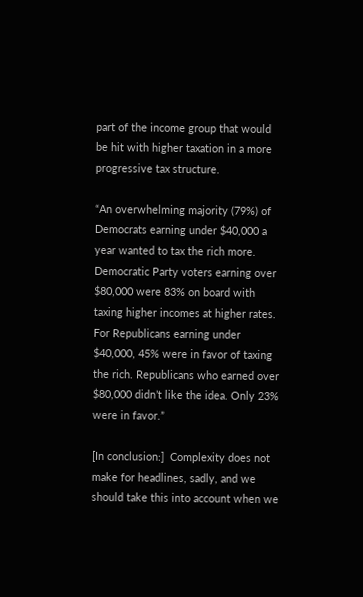part of the income group that would be hit with higher taxation in a more progressive tax structure.

“An overwhelming majority (79%) of Democrats earning under $40,000 a year wanted to tax the rich more. Democratic Party voters earning over $80,000 were 83% on board with taxing higher incomes at higher rates. For Republicans earning under $40,000, 45% were in favor of taxing the rich. Republicans who earned over $80,000 didn’t like the idea. Only 23% were in favor.”

[In conclusion:]  Complexity does not make for headlines, sadly, and we should take this into account when we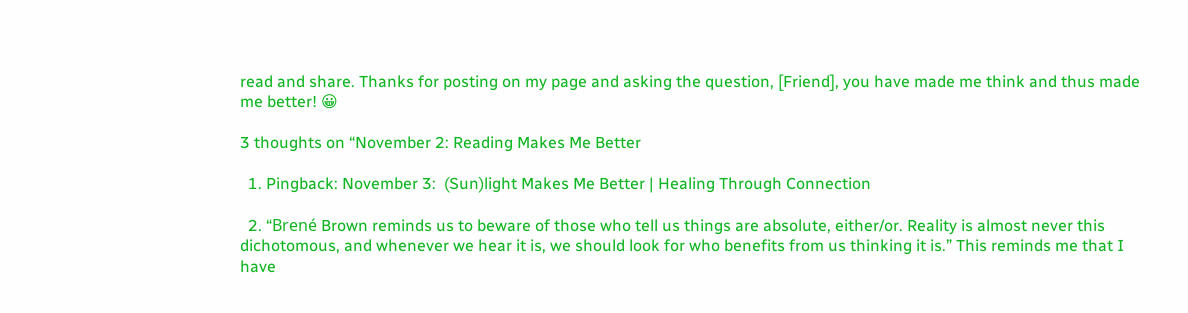read and share. Thanks for posting on my page and asking the question, [Friend], you have made me think and thus made me better! 😀

3 thoughts on “November 2: Reading Makes Me Better

  1. Pingback: November 3:  (Sun)light Makes Me Better | Healing Through Connection

  2. “Brené Brown reminds us to beware of those who tell us things are absolute, either/or. Reality is almost never this dichotomous, and whenever we hear it is, we should look for who benefits from us thinking it is.” This reminds me that I have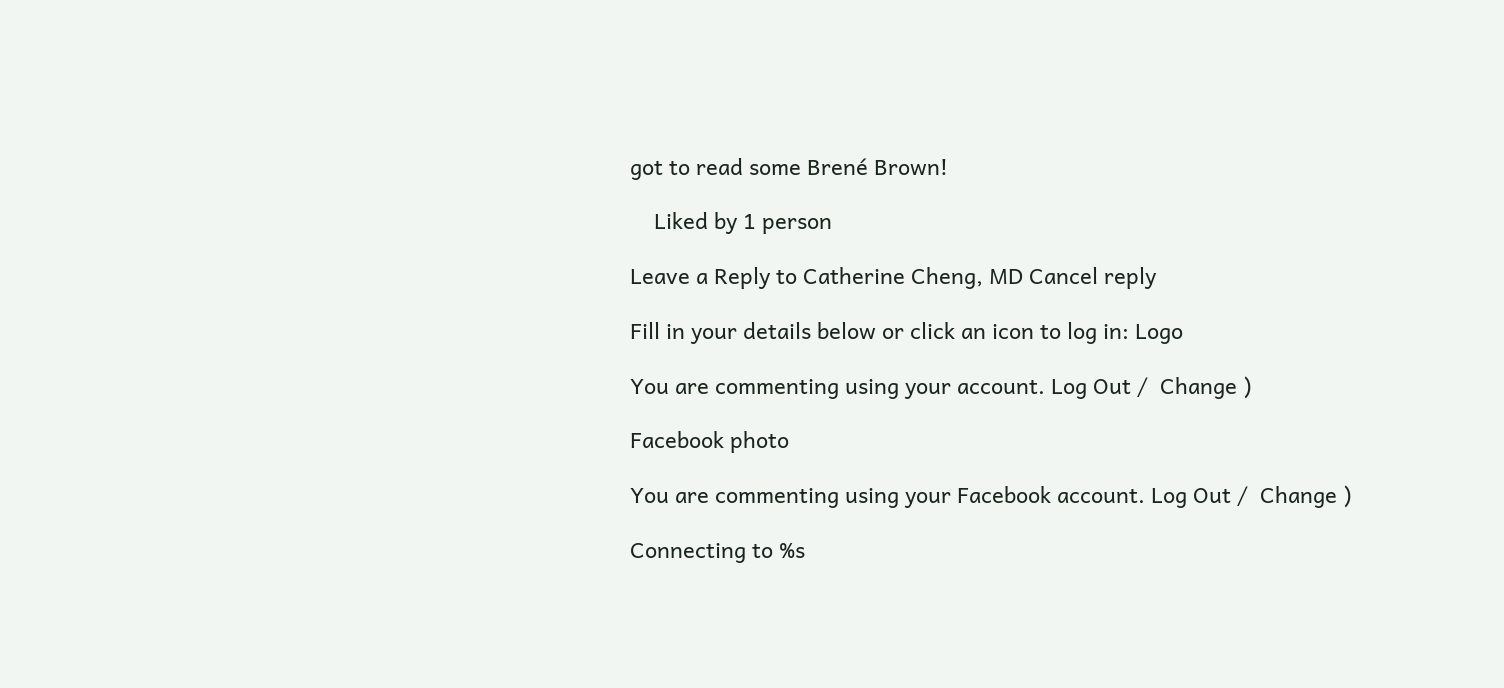got to read some Brené Brown!

    Liked by 1 person

Leave a Reply to Catherine Cheng, MD Cancel reply

Fill in your details below or click an icon to log in: Logo

You are commenting using your account. Log Out /  Change )

Facebook photo

You are commenting using your Facebook account. Log Out /  Change )

Connecting to %s